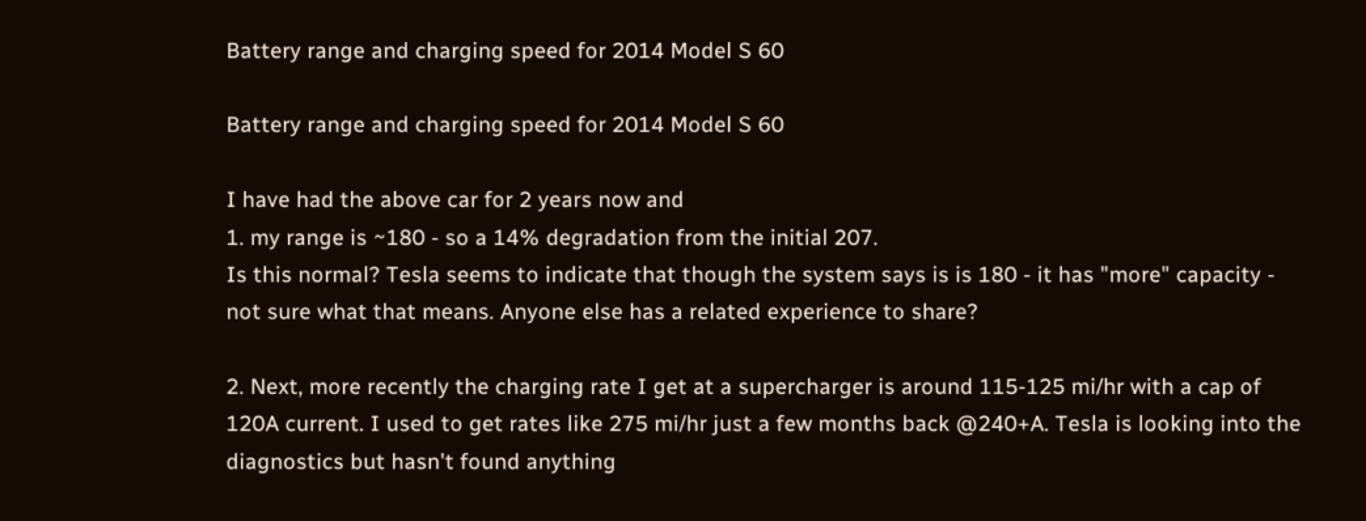Battery range and charging speed for 2014 Model S 60

Battery range and charging speed for 2014 Model S 60

I have had the above car for 2 years now and
1. my range is ~180 - so a 14% degradation from the initial 207.
Is this normal? Tesla seems to indicate that though the system says is is 180 - it has "more" capacity - not sure what that means. Anyone else has a related experience to share?

2. Next, more recently the charging rate I get at a supercharger is around 115-125 mi/hr with a cap of 120A current. I used to get rates like 275 mi/hr just a few months back @240+A. Tesla is looking into the diagnostics but hasn't found anything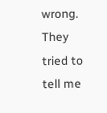wrong. They tried to tell me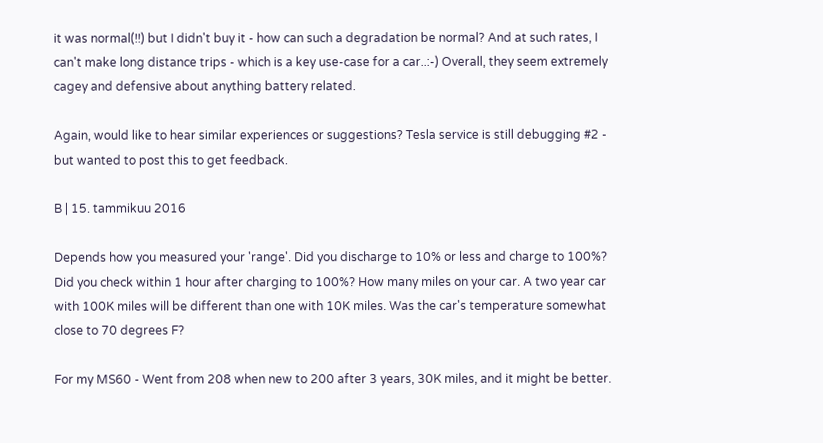it was normal(!!) but I didn't buy it - how can such a degradation be normal? And at such rates, I can't make long distance trips - which is a key use-case for a car..:-) Overall, they seem extremely cagey and defensive about anything battery related.

Again, would like to hear similar experiences or suggestions? Tesla service is still debugging #2 - but wanted to post this to get feedback.

B | 15. tammikuu 2016

Depends how you measured your 'range'. Did you discharge to 10% or less and charge to 100%? Did you check within 1 hour after charging to 100%? How many miles on your car. A two year car with 100K miles will be different than one with 10K miles. Was the car's temperature somewhat close to 70 degrees F?

For my MS60 - Went from 208 when new to 200 after 3 years, 30K miles, and it might be better.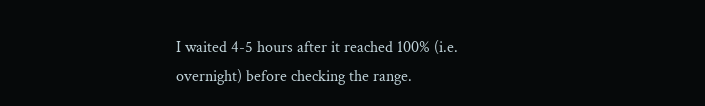I waited 4-5 hours after it reached 100% (i.e. overnight) before checking the range.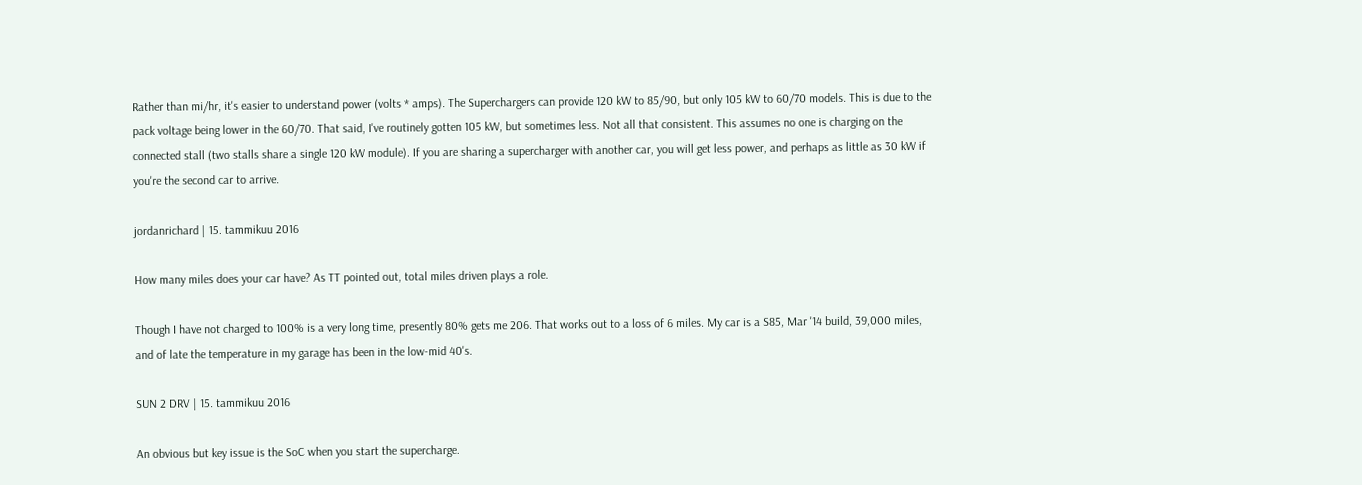Rather than mi/hr, it's easier to understand power (volts * amps). The Superchargers can provide 120 kW to 85/90, but only 105 kW to 60/70 models. This is due to the pack voltage being lower in the 60/70. That said, I've routinely gotten 105 kW, but sometimes less. Not all that consistent. This assumes no one is charging on the connected stall (two stalls share a single 120 kW module). If you are sharing a supercharger with another car, you will get less power, and perhaps as little as 30 kW if you're the second car to arrive.

jordanrichard | 15. tammikuu 2016

How many miles does your car have? As TT pointed out, total miles driven plays a role.

Though I have not charged to 100% is a very long time, presently 80% gets me 206. That works out to a loss of 6 miles. My car is a S85, Mar '14 build, 39,000 miles, and of late the temperature in my garage has been in the low-mid 40's.

SUN 2 DRV | 15. tammikuu 2016

An obvious but key issue is the SoC when you start the supercharge.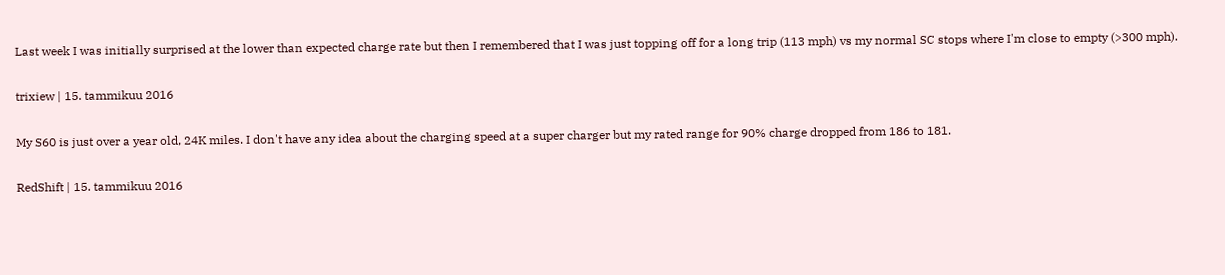Last week I was initially surprised at the lower than expected charge rate but then I remembered that I was just topping off for a long trip (113 mph) vs my normal SC stops where I'm close to empty (>300 mph).

trixiew | 15. tammikuu 2016

My S60 is just over a year old, 24K miles. I don't have any idea about the charging speed at a super charger but my rated range for 90% charge dropped from 186 to 181.

RedShift | 15. tammikuu 2016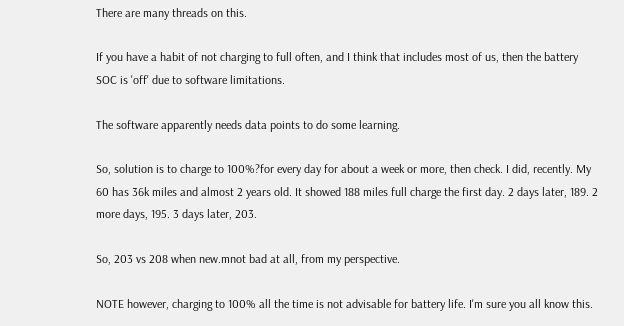There are many threads on this.

If you have a habit of not charging to full often, and I think that includes most of us, then the battery SOC is 'off' due to software limitations.

The software apparently needs data points to do some learning.

So, solution is to charge to 100%?for every day for about a week or more, then check. I did, recently. My 60 has 36k miles and almost 2 years old. It showed 188 miles full charge the first day. 2 days later, 189. 2 more days, 195. 3 days later, 203.

So, 203 vs 208 when new.mnot bad at all, from my perspective.

NOTE however, charging to 100% all the time is not advisable for battery life. I'm sure you all know this.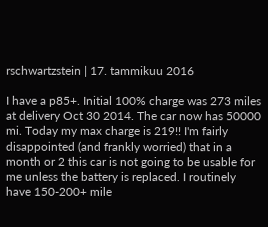rschwartzstein | 17. tammikuu 2016

I have a p85+. Initial 100% charge was 273 miles at delivery Oct 30 2014. The car now has 50000 mi. Today my max charge is 219!! I'm fairly disappointed (and frankly worried) that in a month or 2 this car is not going to be usable for me unless the battery is replaced. I routinely have 150-200+ mile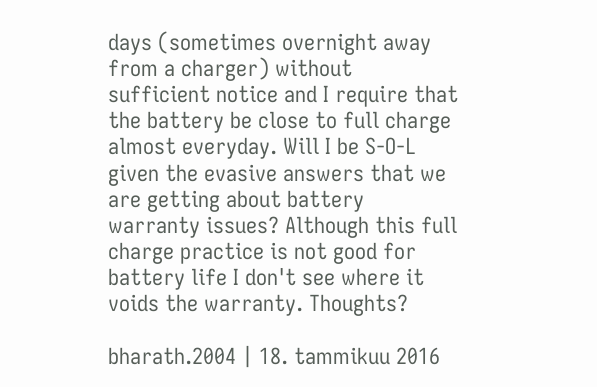days (sometimes overnight away from a charger) without sufficient notice and I require that the battery be close to full charge almost everyday. Will I be S-O-L given the evasive answers that we are getting about battery warranty issues? Although this full charge practice is not good for battery life I don't see where it voids the warranty. Thoughts?

bharath.2004 | 18. tammikuu 2016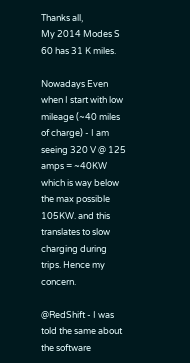Thanks all,
My 2014 Modes S 60 has 31 K miles.

Nowadays Even when I start with low mileage (~40 miles of charge) - I am seeing 320 V @ 125 amps = ~40KW which is way below the max possible 105KW. and this translates to slow charging during trips. Hence my concern.

@RedShift - I was told the same about the software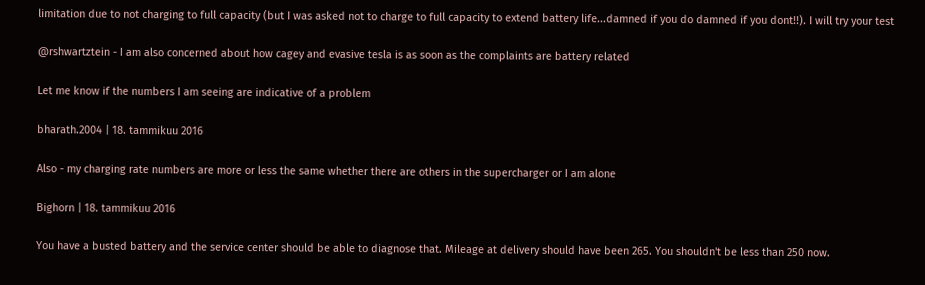limitation due to not charging to full capacity (but I was asked not to charge to full capacity to extend battery life...damned if you do damned if you dont!!). I will try your test

@rshwartztein - I am also concerned about how cagey and evasive tesla is as soon as the complaints are battery related

Let me know if the numbers I am seeing are indicative of a problem

bharath.2004 | 18. tammikuu 2016

Also - my charging rate numbers are more or less the same whether there are others in the supercharger or I am alone

Bighorn | 18. tammikuu 2016

You have a busted battery and the service center should be able to diagnose that. Mileage at delivery should have been 265. You shouldn't be less than 250 now.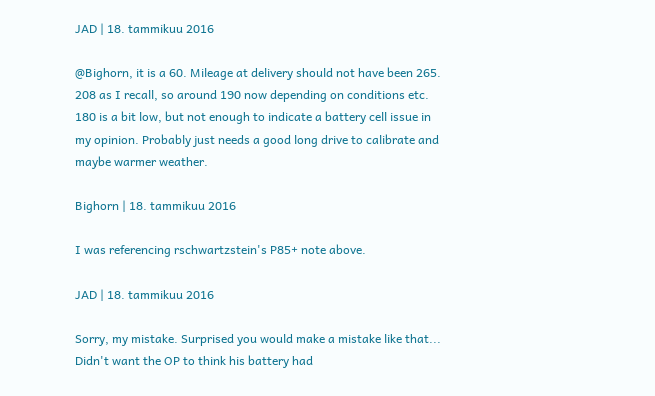JAD | 18. tammikuu 2016

@Bighorn, it is a 60. Mileage at delivery should not have been 265. 208 as I recall, so around 190 now depending on conditions etc. 180 is a bit low, but not enough to indicate a battery cell issue in my opinion. Probably just needs a good long drive to calibrate and maybe warmer weather.

Bighorn | 18. tammikuu 2016

I was referencing rschwartzstein's P85+ note above.

JAD | 18. tammikuu 2016

Sorry, my mistake. Surprised you would make a mistake like that... Didn't want the OP to think his battery had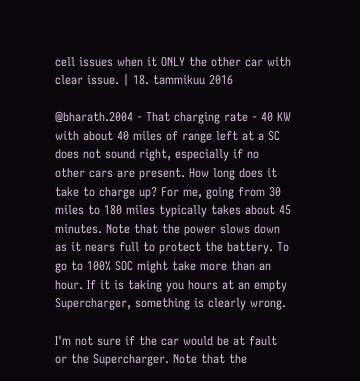cell issues when it ONLY the other car with clear issue. | 18. tammikuu 2016

@bharath.2004 - That charging rate - 40 KW with about 40 miles of range left at a SC does not sound right, especially if no other cars are present. How long does it take to charge up? For me, going from 30 miles to 180 miles typically takes about 45 minutes. Note that the power slows down as it nears full to protect the battery. To go to 100% SOC might take more than an hour. If it is taking you hours at an empty Supercharger, something is clearly wrong.

I'm not sure if the car would be at fault or the Supercharger. Note that the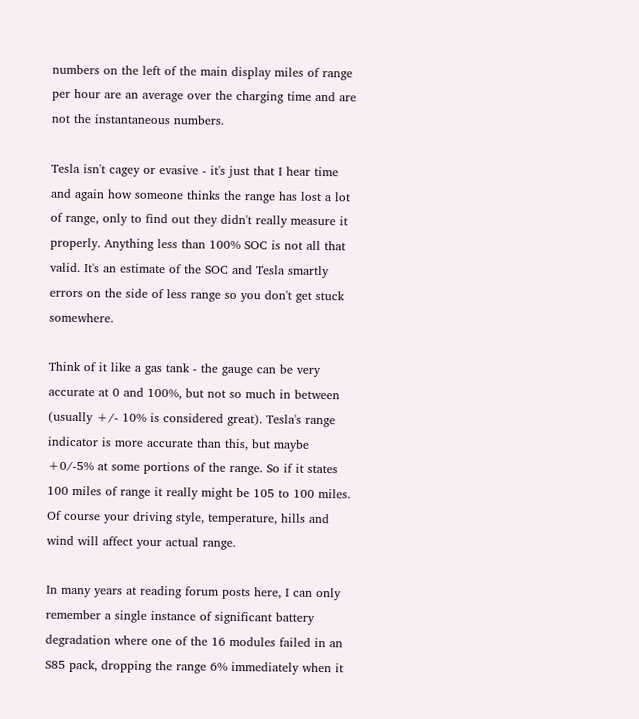numbers on the left of the main display miles of range per hour are an average over the charging time and are not the instantaneous numbers.

Tesla isn't cagey or evasive - it's just that I hear time and again how someone thinks the range has lost a lot of range, only to find out they didn't really measure it properly. Anything less than 100% SOC is not all that valid. It's an estimate of the SOC and Tesla smartly errors on the side of less range so you don't get stuck somewhere.

Think of it like a gas tank - the gauge can be very accurate at 0 and 100%, but not so much in between (usually +/- 10% is considered great). Tesla's range indicator is more accurate than this, but maybe +0/-5% at some portions of the range. So if it states 100 miles of range it really might be 105 to 100 miles. Of course your driving style, temperature, hills and wind will affect your actual range.

In many years at reading forum posts here, I can only remember a single instance of significant battery degradation where one of the 16 modules failed in an S85 pack, dropping the range 6% immediately when it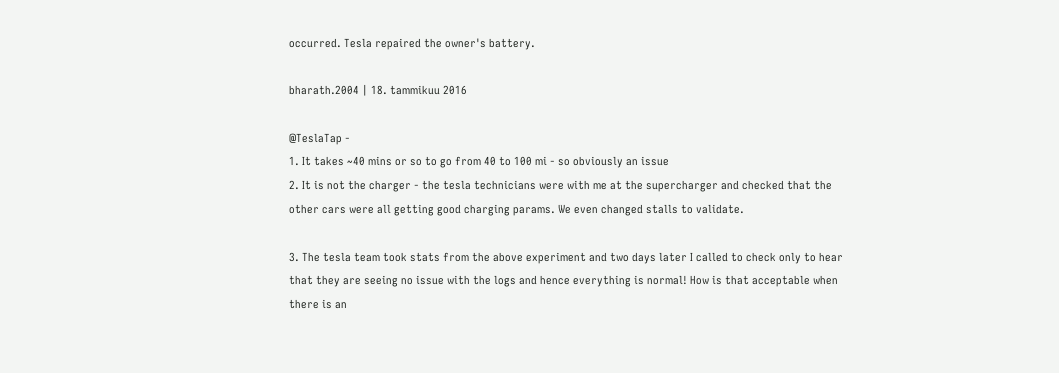occurred. Tesla repaired the owner's battery.

bharath.2004 | 18. tammikuu 2016

@TeslaTap -
1. It takes ~40 mins or so to go from 40 to 100 mi - so obviously an issue
2. It is not the charger - the tesla technicians were with me at the supercharger and checked that the other cars were all getting good charging params. We even changed stalls to validate.

3. The tesla team took stats from the above experiment and two days later I called to check only to hear that they are seeing no issue with the logs and hence everything is normal! How is that acceptable when there is an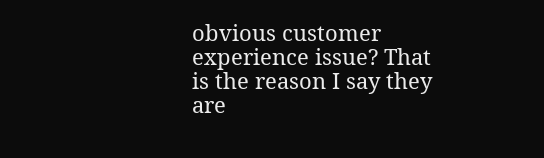obvious customer experience issue? That is the reason I say they are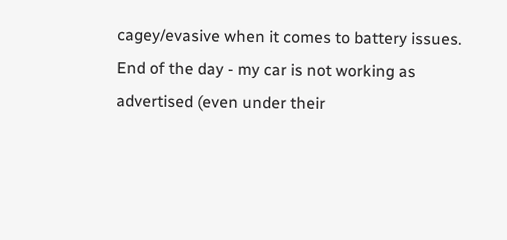cagey/evasive when it comes to battery issues.
End of the day - my car is not working as advertised (even under their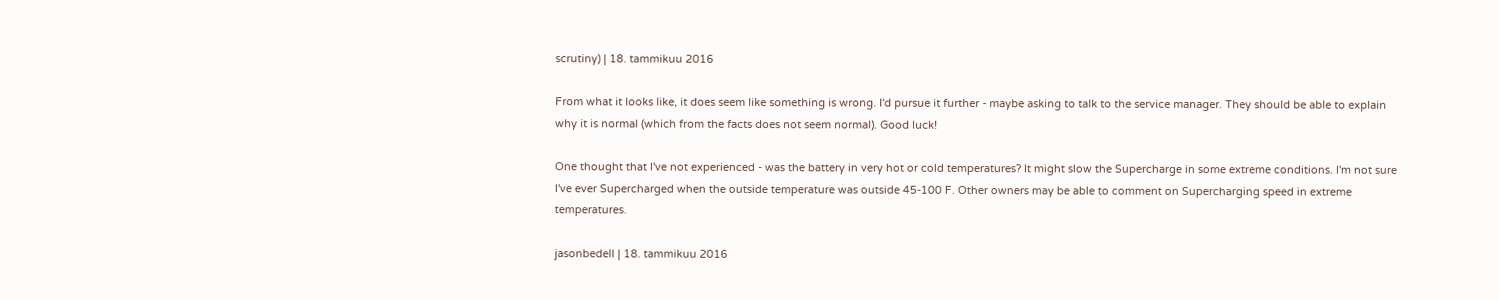scrutiny) | 18. tammikuu 2016

From what it looks like, it does seem like something is wrong. I'd pursue it further - maybe asking to talk to the service manager. They should be able to explain why it is normal (which from the facts does not seem normal). Good luck!

One thought that I've not experienced - was the battery in very hot or cold temperatures? It might slow the Supercharge in some extreme conditions. I'm not sure I've ever Supercharged when the outside temperature was outside 45-100 F. Other owners may be able to comment on Supercharging speed in extreme temperatures.

jasonbedell | 18. tammikuu 2016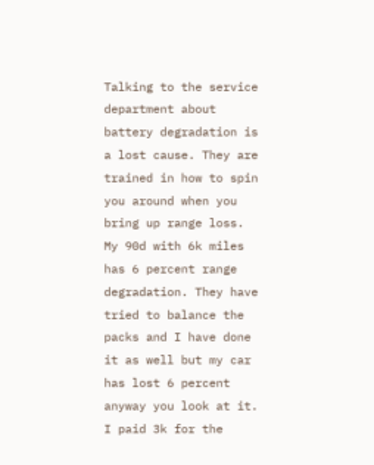Talking to the service department about battery degradation is a lost cause. They are trained in how to spin you around when you bring up range loss. My 90d with 6k miles has 6 percent range degradation. They have tried to balance the packs and I have done it as well but my car has lost 6 percent anyway you look at it. I paid 3k for the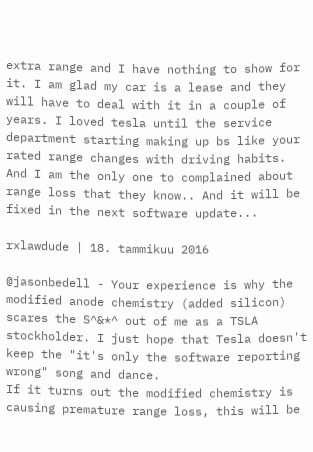extra range and I have nothing to show for it. I am glad my car is a lease and they will have to deal with it in a couple of years. I loved tesla until the service department starting making up bs like your rated range changes with driving habits. And I am the only one to complained about range loss that they know.. And it will be fixed in the next software update...

rxlawdude | 18. tammikuu 2016

@jasonbedell - Your experience is why the modified anode chemistry (added silicon) scares the S^&*^ out of me as a TSLA stockholder. I just hope that Tesla doesn't keep the "it's only the software reporting wrong" song and dance.
If it turns out the modified chemistry is causing premature range loss, this will be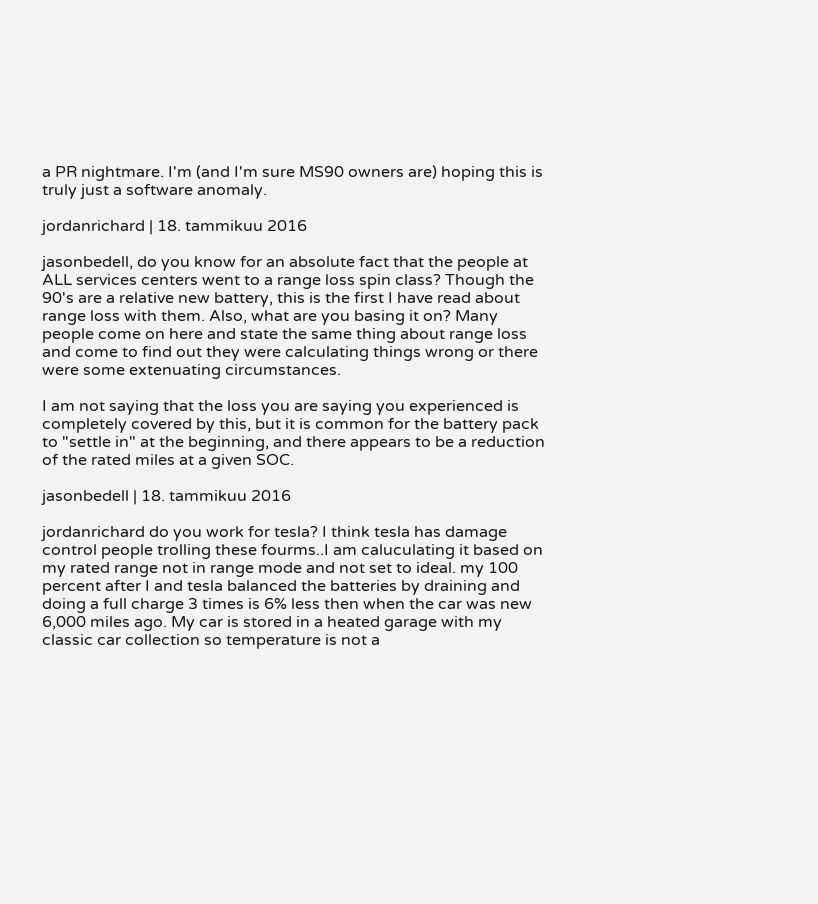a PR nightmare. I'm (and I'm sure MS90 owners are) hoping this is truly just a software anomaly.

jordanrichard | 18. tammikuu 2016

jasonbedell, do you know for an absolute fact that the people at ALL services centers went to a range loss spin class? Though the 90's are a relative new battery, this is the first I have read about range loss with them. Also, what are you basing it on? Many people come on here and state the same thing about range loss and come to find out they were calculating things wrong or there were some extenuating circumstances.

I am not saying that the loss you are saying you experienced is completely covered by this, but it is common for the battery pack to "settle in" at the beginning, and there appears to be a reduction of the rated miles at a given SOC.

jasonbedell | 18. tammikuu 2016

jordanrichard do you work for tesla? I think tesla has damage control people trolling these fourms..I am caluculating it based on my rated range not in range mode and not set to ideal. my 100 percent after I and tesla balanced the batteries by draining and doing a full charge 3 times is 6% less then when the car was new 6,000 miles ago. My car is stored in a heated garage with my classic car collection so temperature is not a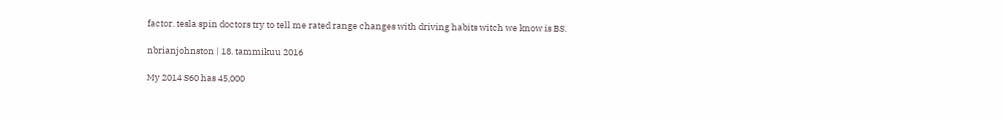factor. tesla spin doctors try to tell me rated range changes with driving habits witch we know is BS.

nbrianjohnston | 18. tammikuu 2016

My 2014 S60 has 45,000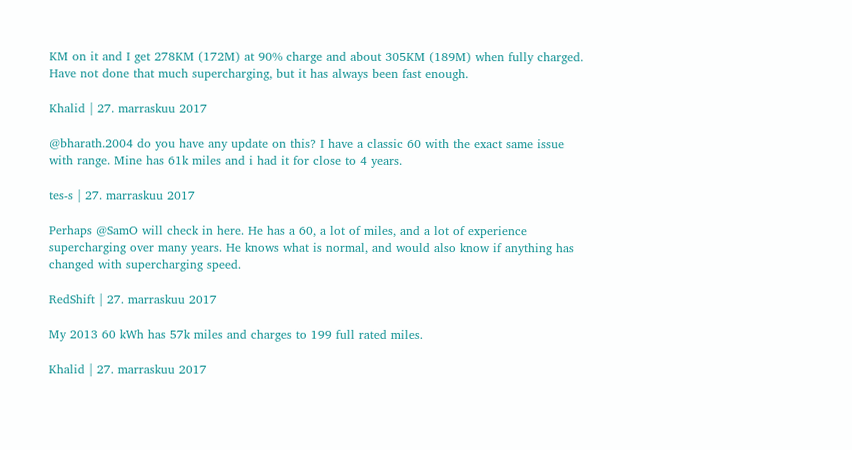KM on it and I get 278KM (172M) at 90% charge and about 305KM (189M) when fully charged. Have not done that much supercharging, but it has always been fast enough.

Khalid | 27. marraskuu 2017

@bharath.2004 do you have any update on this? I have a classic 60 with the exact same issue with range. Mine has 61k miles and i had it for close to 4 years.

tes-s | 27. marraskuu 2017

Perhaps @SamO will check in here. He has a 60, a lot of miles, and a lot of experience supercharging over many years. He knows what is normal, and would also know if anything has changed with supercharging speed.

RedShift | 27. marraskuu 2017

My 2013 60 kWh has 57k miles and charges to 199 full rated miles.

Khalid | 27. marraskuu 2017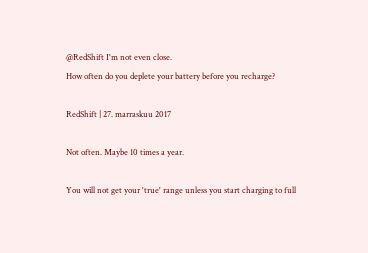@RedShift I'm not even close.
How often do you deplete your battery before you recharge?

RedShift | 27. marraskuu 2017

Not often. Maybe 10 times a year.

You will not get your 'true' range unless you start charging to full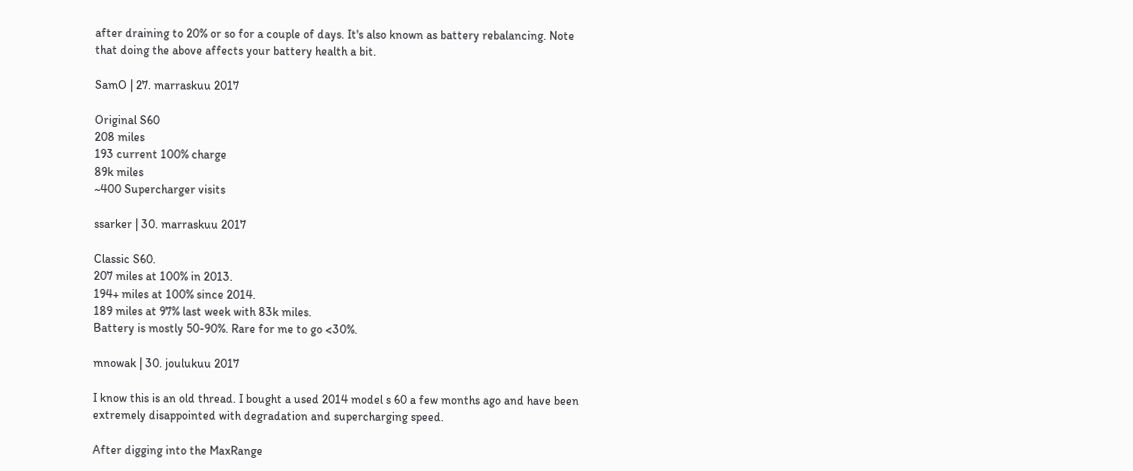after draining to 20% or so for a couple of days. It's also known as battery rebalancing. Note that doing the above affects your battery health a bit.

SamO | 27. marraskuu 2017

Original S60
208 miles
193 current 100% charge
89k miles
~400 Supercharger visits

ssarker | 30. marraskuu 2017

Classic S60.
207 miles at 100% in 2013.
194+ miles at 100% since 2014.
189 miles at 97% last week with 83k miles.
Battery is mostly 50-90%. Rare for me to go <30%.

mnowak | 30. joulukuu 2017

I know this is an old thread. I bought a used 2014 model s 60 a few months ago and have been extremely disappointed with degradation and supercharging speed.

After digging into the MaxRange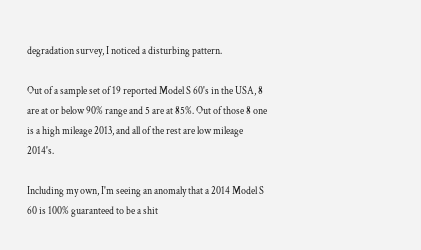degradation survey, I noticed a disturbing pattern.

Out of a sample set of 19 reported Model S 60's in the USA, 8 are at or below 90% range and 5 are at 85%. Out of those 8 one is a high mileage 2013, and all of the rest are low mileage 2014's.

Including my own, I'm seeing an anomaly that a 2014 Model S 60 is 100% guaranteed to be a shit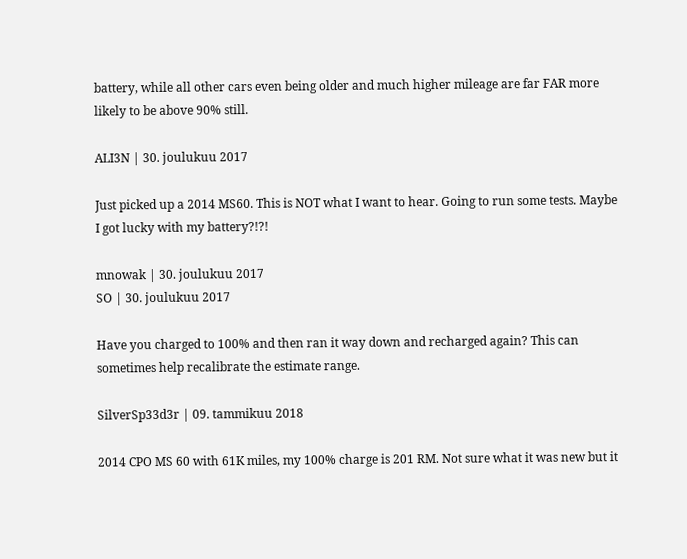battery, while all other cars even being older and much higher mileage are far FAR more likely to be above 90% still.

ALI3N | 30. joulukuu 2017

Just picked up a 2014 MS60. This is NOT what I want to hear. Going to run some tests. Maybe I got lucky with my battery?!?!

mnowak | 30. joulukuu 2017
SO | 30. joulukuu 2017

Have you charged to 100% and then ran it way down and recharged again? This can sometimes help recalibrate the estimate range.

SilverSp33d3r | 09. tammikuu 2018

2014 CPO MS 60 with 61K miles, my 100% charge is 201 RM. Not sure what it was new but it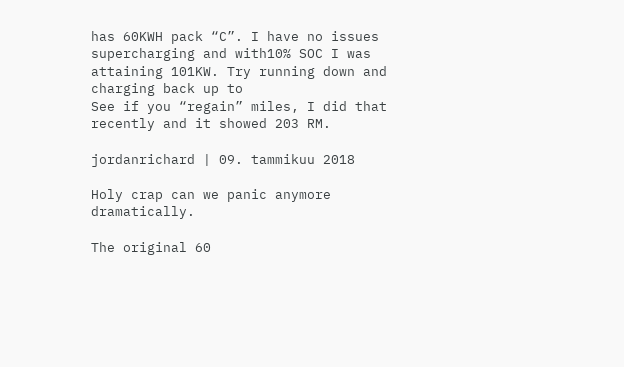has 60KWH pack “C”. I have no issues supercharging and with10% SOC I was attaining 101KW. Try running down and charging back up to
See if you “regain” miles, I did that recently and it showed 203 RM.

jordanrichard | 09. tammikuu 2018

Holy crap can we panic anymore dramatically.

The original 60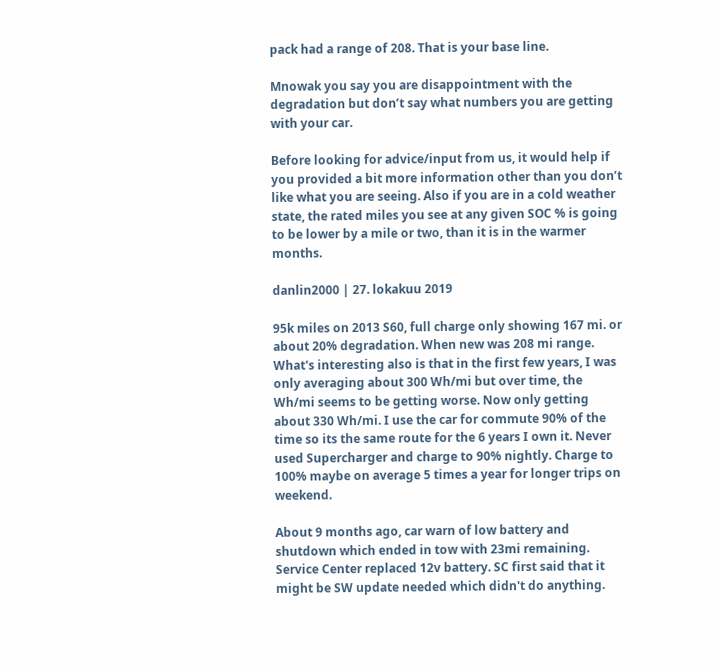pack had a range of 208. That is your base line.

Mnowak you say you are disappointment with the degradation but don’t say what numbers you are getting with your car.

Before looking for advice/input from us, it would help if you provided a bit more information other than you don’t like what you are seeing. Also if you are in a cold weather state, the rated miles you see at any given SOC % is going to be lower by a mile or two, than it is in the warmer months.

danlin2000 | 27. lokakuu 2019

95k miles on 2013 S60, full charge only showing 167 mi. or about 20% degradation. When new was 208 mi range. What's interesting also is that in the first few years, I was only averaging about 300 Wh/mi but over time, the Wh/mi seems to be getting worse. Now only getting about 330 Wh/mi. I use the car for commute 90% of the time so its the same route for the 6 years I own it. Never used Supercharger and charge to 90% nightly. Charge to 100% maybe on average 5 times a year for longer trips on weekend.

About 9 months ago, car warn of low battery and shutdown which ended in tow with 23mi remaining. Service Center replaced 12v battery. SC first said that it might be SW update needed which didn't do anything.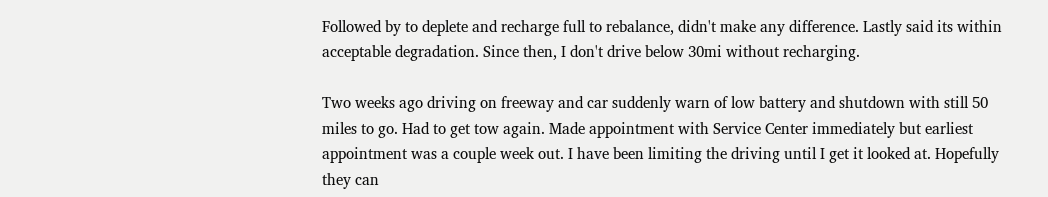Followed by to deplete and recharge full to rebalance, didn't make any difference. Lastly said its within acceptable degradation. Since then, I don't drive below 30mi without recharging.

Two weeks ago driving on freeway and car suddenly warn of low battery and shutdown with still 50 miles to go. Had to get tow again. Made appointment with Service Center immediately but earliest appointment was a couple week out. I have been limiting the driving until I get it looked at. Hopefully they can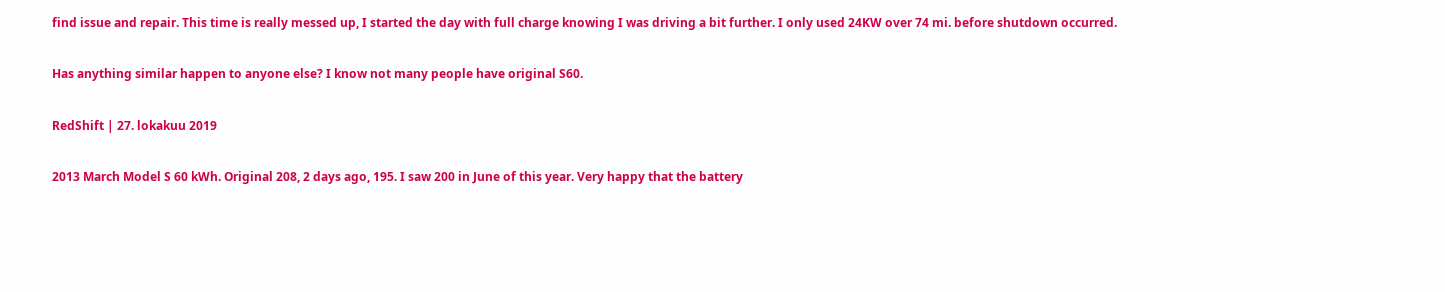find issue and repair. This time is really messed up, I started the day with full charge knowing I was driving a bit further. I only used 24KW over 74 mi. before shutdown occurred.

Has anything similar happen to anyone else? I know not many people have original S60.

RedShift | 27. lokakuu 2019

2013 March Model S 60 kWh. Original 208, 2 days ago, 195. I saw 200 in June of this year. Very happy that the battery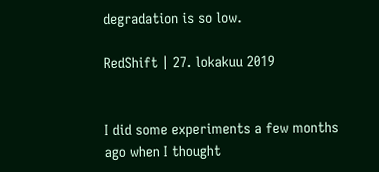degradation is so low.

RedShift | 27. lokakuu 2019


I did some experiments a few months ago when I thought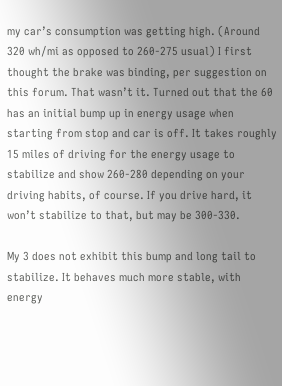my car’s consumption was getting high. (Around 320 wh/mi as opposed to 260-275 usual) I first thought the brake was binding, per suggestion on this forum. That wasn’t it. Turned out that the 60 has an initial bump up in energy usage when starting from stop and car is off. It takes roughly 15 miles of driving for the energy usage to stabilize and show 260-280 depending on your driving habits, of course. If you drive hard, it won’t stabilize to that, but may be 300-330.

My 3 does not exhibit this bump and long tail to stabilize. It behaves much more stable, with energy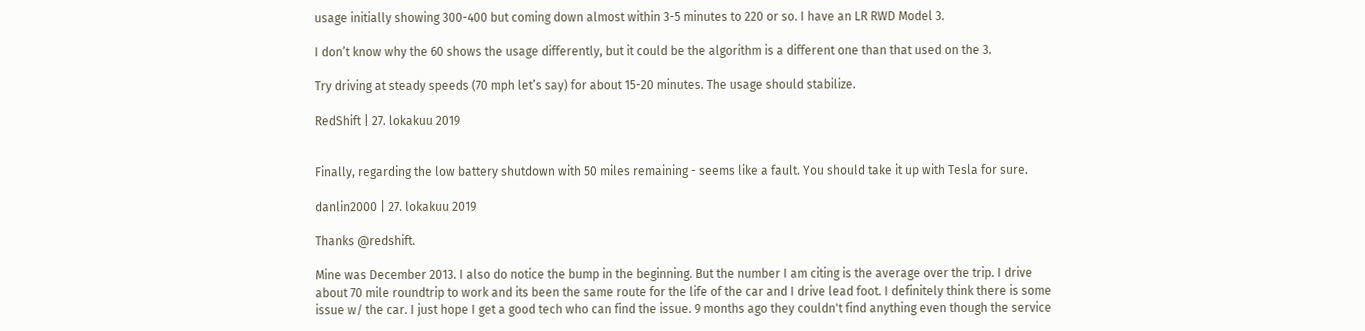usage initially showing 300-400 but coming down almost within 3-5 minutes to 220 or so. I have an LR RWD Model 3.

I don’t know why the 60 shows the usage differently, but it could be the algorithm is a different one than that used on the 3.

Try driving at steady speeds (70 mph let’s say) for about 15-20 minutes. The usage should stabilize.

RedShift | 27. lokakuu 2019


Finally, regarding the low battery shutdown with 50 miles remaining - seems like a fault. You should take it up with Tesla for sure.

danlin2000 | 27. lokakuu 2019

Thanks @redshift.

Mine was December 2013. I also do notice the bump in the beginning. But the number I am citing is the average over the trip. I drive about 70 mile roundtrip to work and its been the same route for the life of the car and I drive lead foot. I definitely think there is some issue w/ the car. I just hope I get a good tech who can find the issue. 9 months ago they couldn't find anything even though the service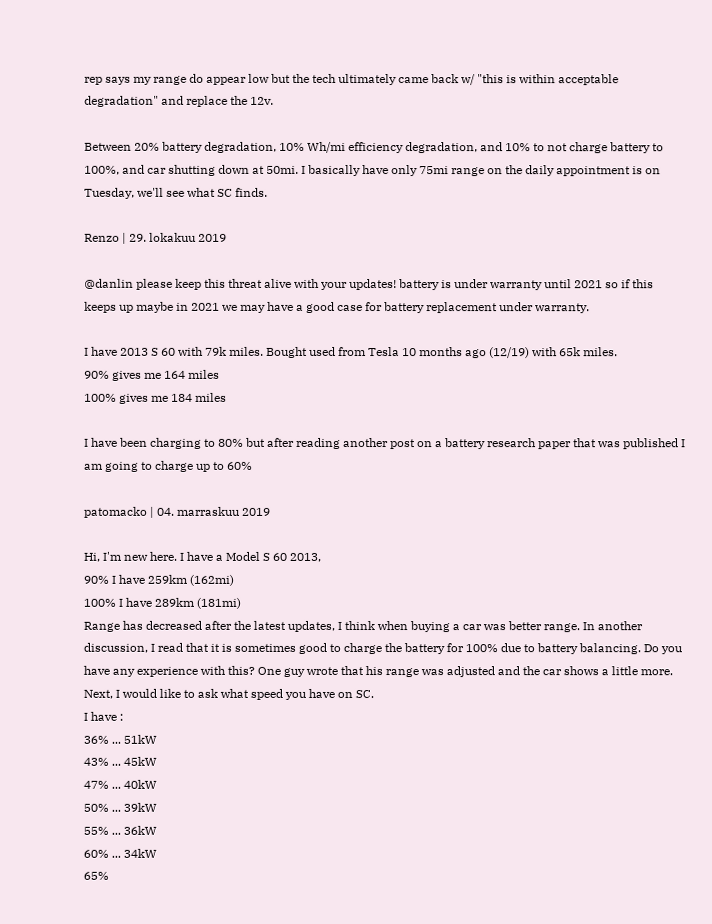rep says my range do appear low but the tech ultimately came back w/ "this is within acceptable degradation" and replace the 12v.

Between 20% battery degradation, 10% Wh/mi efficiency degradation, and 10% to not charge battery to 100%, and car shutting down at 50mi. I basically have only 75mi range on the daily appointment is on Tuesday, we'll see what SC finds.

Renzo | 29. lokakuu 2019

@danlin please keep this threat alive with your updates! battery is under warranty until 2021 so if this keeps up maybe in 2021 we may have a good case for battery replacement under warranty.

I have 2013 S 60 with 79k miles. Bought used from Tesla 10 months ago (12/19) with 65k miles.
90% gives me 164 miles
100% gives me 184 miles

I have been charging to 80% but after reading another post on a battery research paper that was published I am going to charge up to 60%

patomacko | 04. marraskuu 2019

Hi, I'm new here. I have a Model S 60 2013,
90% I have 259km (162mi)
100% I have 289km (181mi)
Range has decreased after the latest updates, I think when buying a car was better range. In another discussion, I read that it is sometimes good to charge the battery for 100% due to battery balancing. Do you have any experience with this? One guy wrote that his range was adjusted and the car shows a little more.
Next, I would like to ask what speed you have on SC.
I have :
36% ... 51kW
43% ... 45kW
47% ... 40kW
50% ... 39kW
55% ... 36kW
60% ... 34kW
65%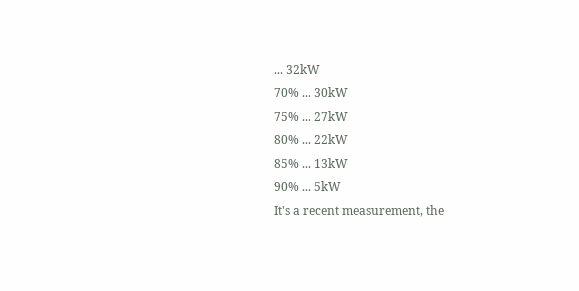... 32kW
70% ... 30kW
75% ... 27kW
80% ... 22kW
85% ... 13kW
90% ... 5kW
It's a recent measurement, the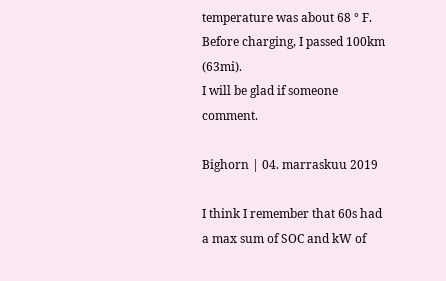temperature was about 68 ° F. Before charging, I passed 100km (63mi).
I will be glad if someone comment.

Bighorn | 04. marraskuu 2019

I think I remember that 60s had a max sum of SOC and kW of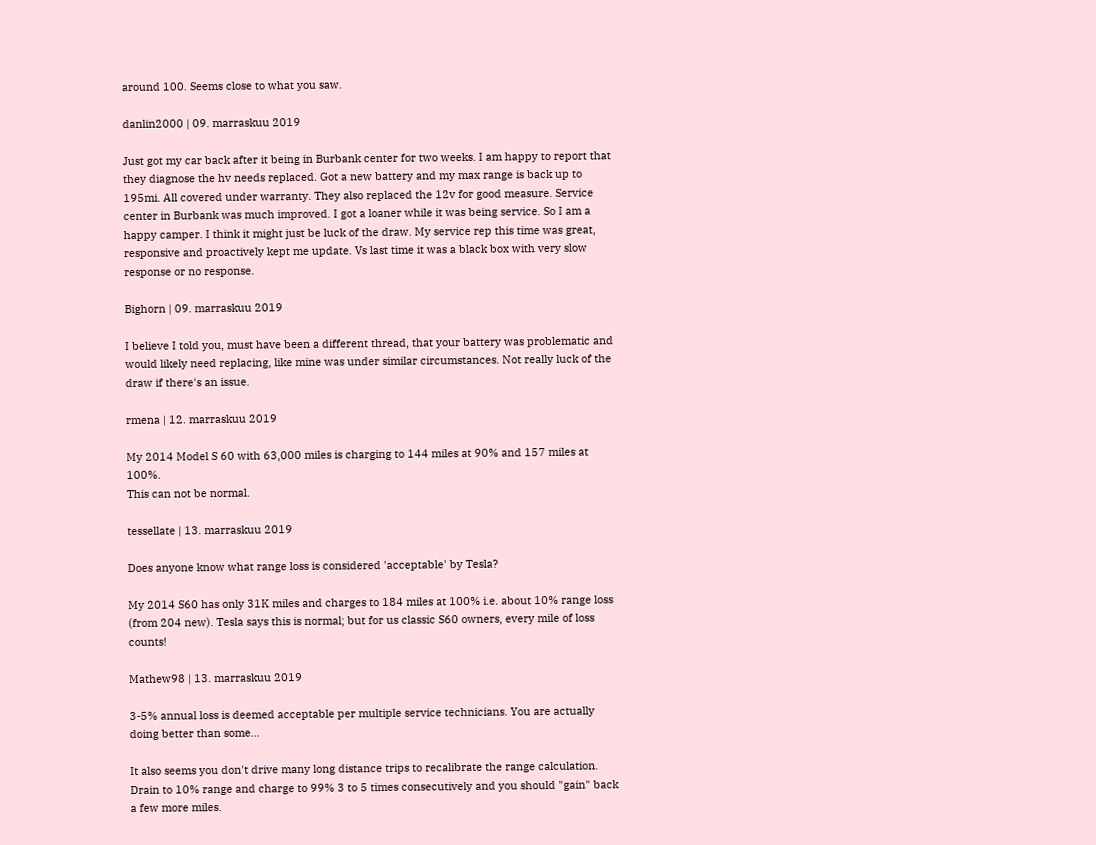around 100. Seems close to what you saw.

danlin2000 | 09. marraskuu 2019

Just got my car back after it being in Burbank center for two weeks. I am happy to report that they diagnose the hv needs replaced. Got a new battery and my max range is back up to 195mi. All covered under warranty. They also replaced the 12v for good measure. Service center in Burbank was much improved. I got a loaner while it was being service. So I am a happy camper. I think it might just be luck of the draw. My service rep this time was great, responsive and proactively kept me update. Vs last time it was a black box with very slow response or no response.

Bighorn | 09. marraskuu 2019

I believe I told you, must have been a different thread, that your battery was problematic and would likely need replacing, like mine was under similar circumstances. Not really luck of the draw if there's an issue.

rmena | 12. marraskuu 2019

My 2014 Model S 60 with 63,000 miles is charging to 144 miles at 90% and 157 miles at 100%.
This can not be normal.

tessellate | 13. marraskuu 2019

Does anyone know what range loss is considered 'acceptable' by Tesla?

My 2014 S60 has only 31K miles and charges to 184 miles at 100% i.e. about 10% range loss (from 204 new). Tesla says this is normal; but for us classic S60 owners, every mile of loss counts!

Mathew98 | 13. marraskuu 2019

3-5% annual loss is deemed acceptable per multiple service technicians. You are actually doing better than some...

It also seems you don't drive many long distance trips to recalibrate the range calculation. Drain to 10% range and charge to 99% 3 to 5 times consecutively and you should "gain" back a few more miles.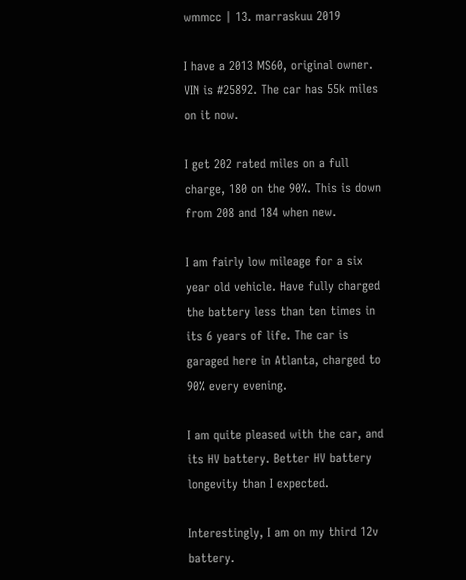wmmcc | 13. marraskuu 2019

I have a 2013 MS60, original owner. VIN is #25892. The car has 55k miles on it now.

I get 202 rated miles on a full charge, 180 on the 90%. This is down from 208 and 184 when new.

I am fairly low mileage for a six year old vehicle. Have fully charged the battery less than ten times in its 6 years of life. The car is garaged here in Atlanta, charged to 90% every evening.

I am quite pleased with the car, and its HV battery. Better HV battery longevity than I expected.

Interestingly, I am on my third 12v battery.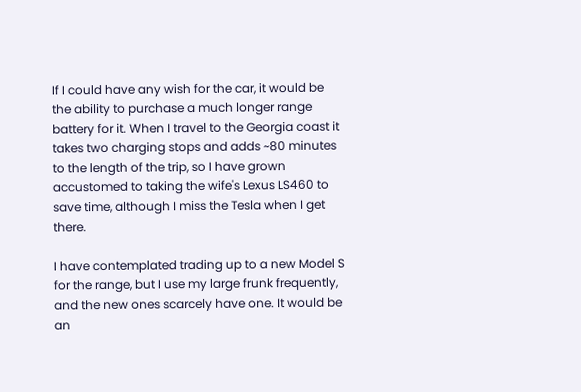If I could have any wish for the car, it would be the ability to purchase a much longer range battery for it. When I travel to the Georgia coast it takes two charging stops and adds ~80 minutes to the length of the trip, so I have grown accustomed to taking the wife's Lexus LS460 to save time, although I miss the Tesla when I get there.

I have contemplated trading up to a new Model S for the range, but I use my large frunk frequently, and the new ones scarcely have one. It would be an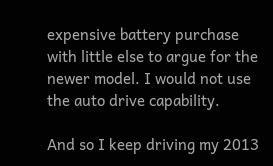expensive battery purchase with little else to argue for the newer model. I would not use the auto drive capability.

And so I keep driving my 2013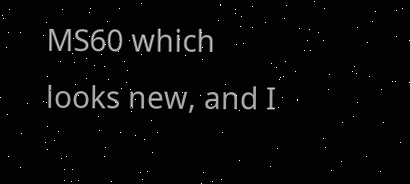MS60 which looks new, and I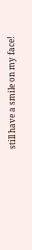still have a smile on my face!